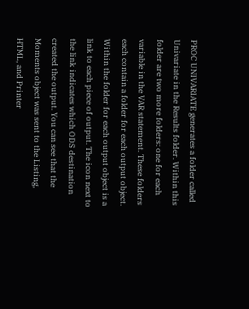PROC UNIVARIATE generates a folder called Univariate in the Results folder. Within this folder are two more folders: one for each variable in the VAR statement. These folders each contain a folder for each output object. Within the folder for each output object is a link to each piece of output. The icon next to the link indicates which ODS destination created the output. You can see that the Moments object was sent to the Listing, HTML, and Printer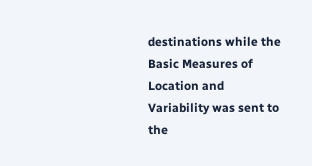destinations while the Basic Measures of Location and Variability was sent to the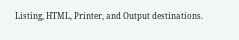Listing, HTML, Printer, and Output destinations.